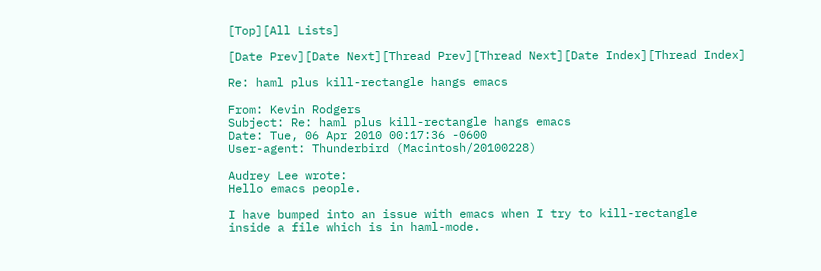[Top][All Lists]

[Date Prev][Date Next][Thread Prev][Thread Next][Date Index][Thread Index]

Re: haml plus kill-rectangle hangs emacs

From: Kevin Rodgers
Subject: Re: haml plus kill-rectangle hangs emacs
Date: Tue, 06 Apr 2010 00:17:36 -0600
User-agent: Thunderbird (Macintosh/20100228)

Audrey Lee wrote:
Hello emacs people.

I have bumped into an issue with emacs when I try to kill-rectangle
inside a file which is in haml-mode.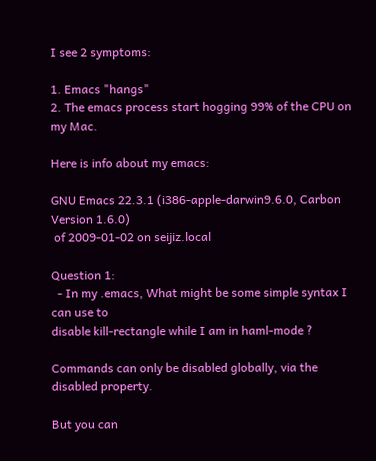I see 2 symptoms:

1. Emacs "hangs"
2. The emacs process start hogging 99% of the CPU on my Mac.

Here is info about my emacs:

GNU Emacs 22.3.1 (i386-apple-darwin9.6.0, Carbon Version 1.6.0)
 of 2009-01-02 on seijiz.local

Question 1:
  - In my .emacs, What might be some simple syntax I can use to
disable kill-rectangle while I am in haml-mode ?

Commands can only be disabled globally, via the disabled property.

But you can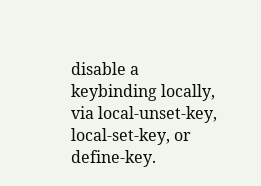disable a keybinding locally, via local-unset-key,
local-set-key, or define-key.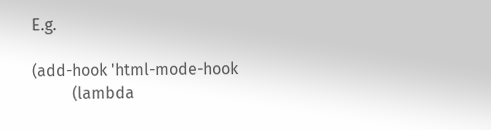E.g.

(add-hook 'html-mode-hook
          (lambda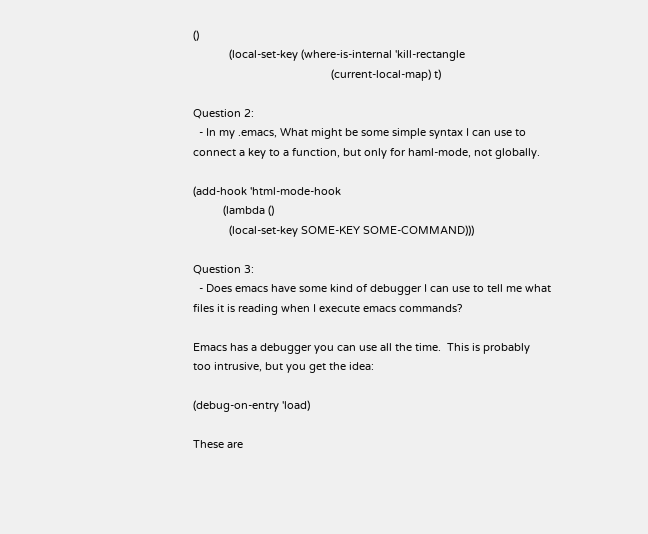()
            (local-set-key (where-is-internal 'kill-rectangle
                                              (current-local-map) t)

Question 2:
  - In my .emacs, What might be some simple syntax I can use to
connect a key to a function, but only for haml-mode, not globally.

(add-hook 'html-mode-hook
          (lambda ()
            (local-set-key SOME-KEY SOME-COMMAND)))

Question 3:
  - Does emacs have some kind of debugger I can use to tell me what
files it is reading when I execute emacs commands?

Emacs has a debugger you can use all the time.  This is probably
too intrusive, but you get the idea:

(debug-on-entry 'load)

These are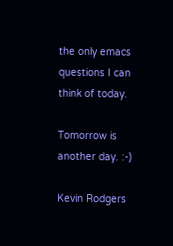the only emacs questions I can think of today.

Tomorrow is another day. :-)

Kevin Rodgers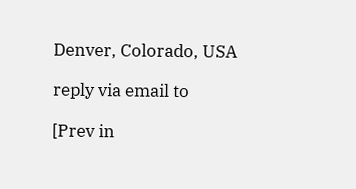Denver, Colorado, USA

reply via email to

[Prev in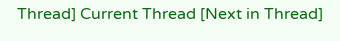Thread] Current Thread [Next in Thread]